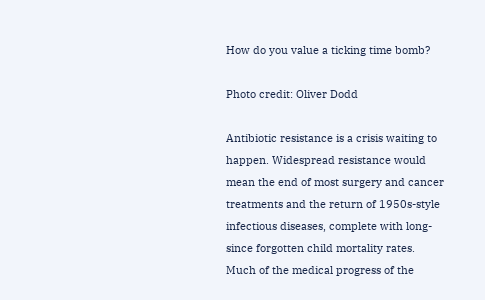How do you value a ticking time bomb?

Photo credit: Oliver Dodd

Antibiotic resistance is a crisis waiting to happen. Widespread resistance would mean the end of most surgery and cancer treatments and the return of 1950s-style infectious diseases, complete with long-since forgotten child mortality rates. Much of the medical progress of the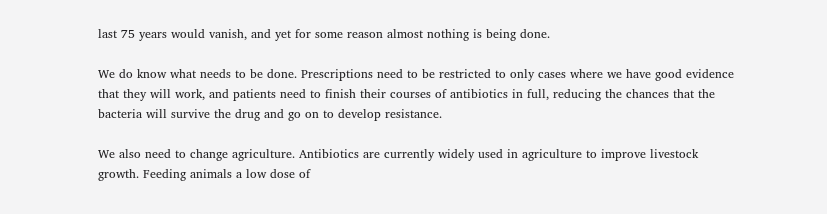last 75 years would vanish, and yet for some reason almost nothing is being done.

We do know what needs to be done. Prescriptions need to be restricted to only cases where we have good evidence that they will work, and patients need to finish their courses of antibiotics in full, reducing the chances that the bacteria will survive the drug and go on to develop resistance.

We also need to change agriculture. Antibiotics are currently widely used in agriculture to improve livestock growth. Feeding animals a low dose of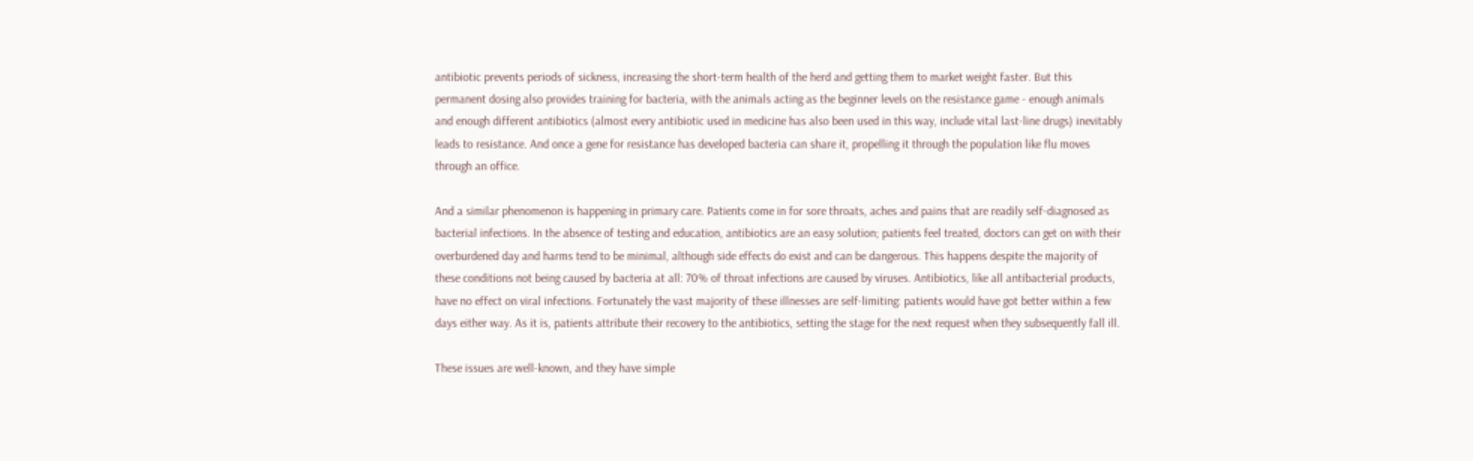antibiotic prevents periods of sickness, increasing the short-term health of the herd and getting them to market weight faster. But this permanent dosing also provides training for bacteria, with the animals acting as the beginner levels on the resistance game - enough animals and enough different antibiotics (almost every antibiotic used in medicine has also been used in this way, include vital last-line drugs) inevitably leads to resistance. And once a gene for resistance has developed bacteria can share it, propelling it through the population like flu moves through an office.

And a similar phenomenon is happening in primary care. Patients come in for sore throats, aches and pains that are readily self-diagnosed as bacterial infections. In the absence of testing and education, antibiotics are an easy solution; patients feel treated, doctors can get on with their overburdened day and harms tend to be minimal, although side effects do exist and can be dangerous. This happens despite the majority of these conditions not being caused by bacteria at all: 70% of throat infections are caused by viruses. Antibiotics, like all antibacterial products, have no effect on viral infections. Fortunately the vast majority of these illnesses are self-limiting: patients would have got better within a few days either way. As it is, patients attribute their recovery to the antibiotics, setting the stage for the next request when they subsequently fall ill.

These issues are well-known, and they have simple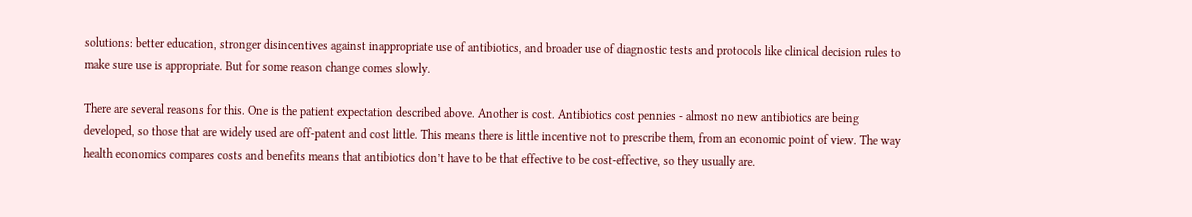solutions: better education, stronger disincentives against inappropriate use of antibiotics, and broader use of diagnostic tests and protocols like clinical decision rules to make sure use is appropriate. But for some reason change comes slowly.

There are several reasons for this. One is the patient expectation described above. Another is cost. Antibiotics cost pennies - almost no new antibiotics are being developed, so those that are widely used are off-patent and cost little. This means there is little incentive not to prescribe them, from an economic point of view. The way health economics compares costs and benefits means that antibiotics don’t have to be that effective to be cost-effective, so they usually are.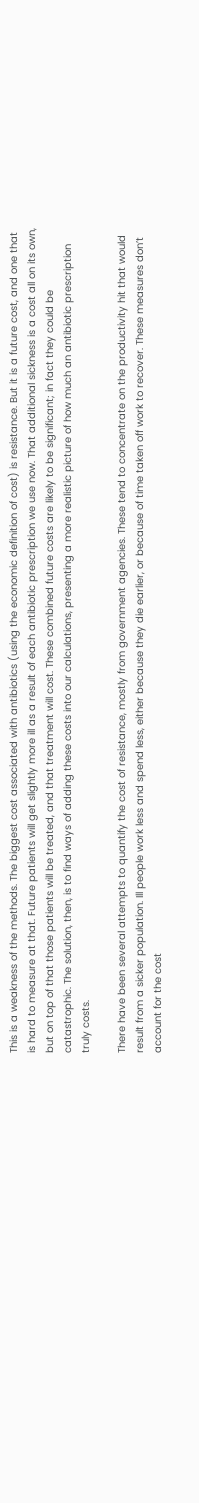This is a weakness of the methods. The biggest cost associated with antibiotics (using the economic definition of cost) is resistance. But it is a future cost, and one that is hard to measure at that. Future patients will get slightly more ill as a result of each antibiotic prescription we use now. That additional sickness is a cost all on its own, but on top of that those patients will be treated, and that treatment will cost. These combined future costs are likely to be significant; in fact they could be catastrophic. The solution, then, is to find ways of adding these costs into our calculations, presenting a more realistic picture of how much an antibiotic prescription truly costs.

There have been several attempts to quantify the cost of resistance, mostly from government agencies. These tend to concentrate on the productivity hit that would result from a sicker population. Ill people work less and spend less, either because they die earlier, or because of time taken off work to recover. These measures don’t account for the cost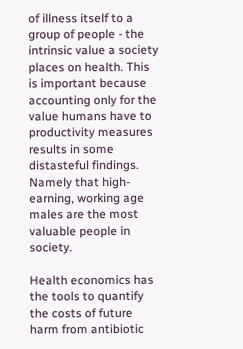of illness itself to a group of people - the intrinsic value a society places on health. This is important because accounting only for the value humans have to productivity measures results in some distasteful findings. Namely that high-earning, working age males are the most valuable people in society.

Health economics has the tools to quantify the costs of future harm from antibiotic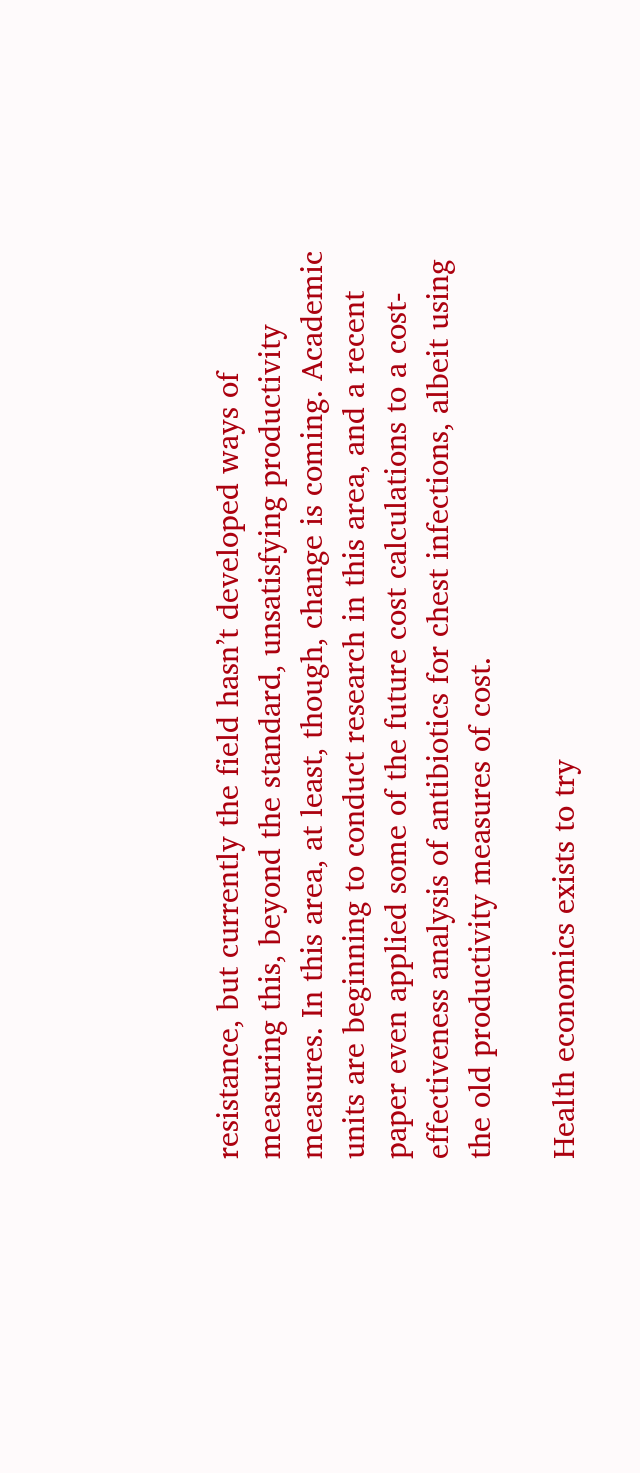resistance, but currently the field hasn’t developed ways of measuring this, beyond the standard, unsatisfying productivity measures. In this area, at least, though, change is coming. Academic units are beginning to conduct research in this area, and a recent paper even applied some of the future cost calculations to a cost-effectiveness analysis of antibiotics for chest infections, albeit using the old productivity measures of cost.

Health economics exists to try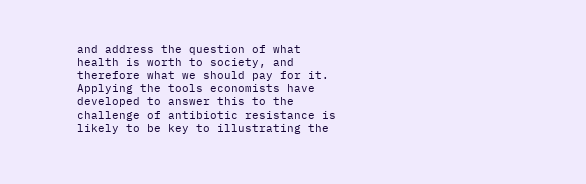and address the question of what health is worth to society, and therefore what we should pay for it. Applying the tools economists have developed to answer this to the challenge of antibiotic resistance is likely to be key to illustrating the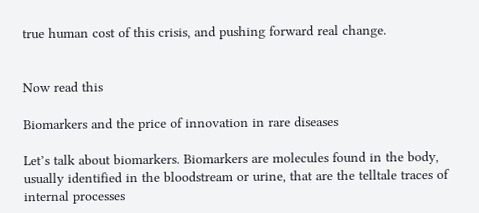true human cost of this crisis, and pushing forward real change.


Now read this

Biomarkers and the price of innovation in rare diseases

Let’s talk about biomarkers. Biomarkers are molecules found in the body, usually identified in the bloodstream or urine, that are the telltale traces of internal processes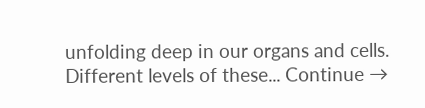unfolding deep in our organs and cells. Different levels of these... Continue →